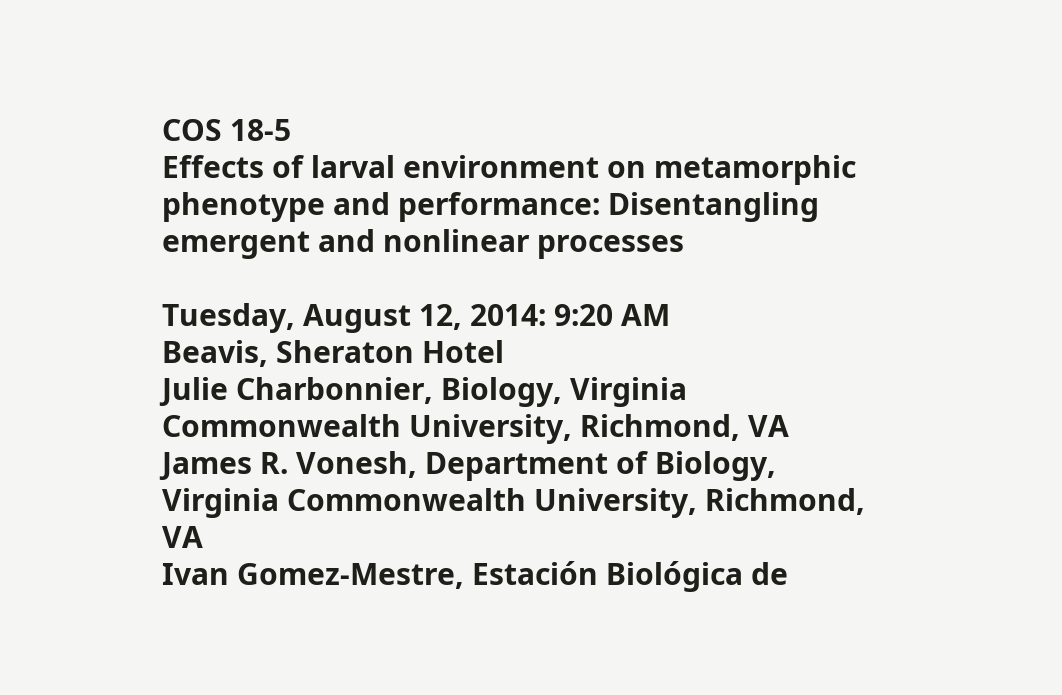COS 18-5
Effects of larval environment on metamorphic phenotype and performance: Disentangling emergent and nonlinear processes

Tuesday, August 12, 2014: 9:20 AM
Beavis, Sheraton Hotel
Julie Charbonnier, Biology, Virginia Commonwealth University, Richmond, VA
James R. Vonesh, Department of Biology, Virginia Commonwealth University, Richmond, VA
Ivan Gomez-Mestre, Estación Biológica de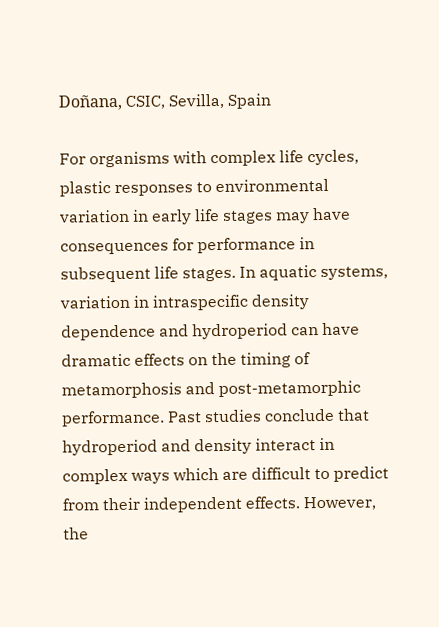Doñana, CSIC, Sevilla, Spain

For organisms with complex life cycles,  plastic responses to environmental variation in early life stages may have consequences for performance in subsequent life stages. In aquatic systems,  variation in intraspecific density dependence and hydroperiod can have dramatic effects on the timing of metamorphosis and post-metamorphic performance. Past studies conclude that hydroperiod and density interact in complex ways which are difficult to predict from their independent effects. However, the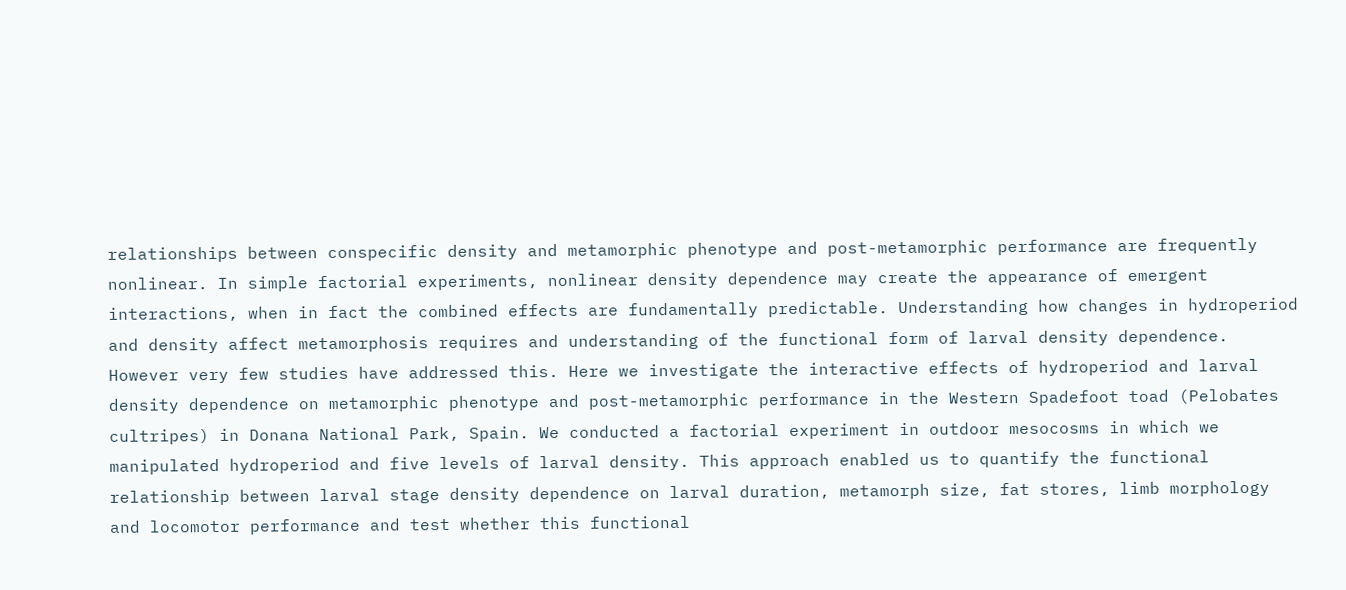relationships between conspecific density and metamorphic phenotype and post-metamorphic performance are frequently nonlinear. In simple factorial experiments, nonlinear density dependence may create the appearance of emergent interactions, when in fact the combined effects are fundamentally predictable. Understanding how changes in hydroperiod and density affect metamorphosis requires and understanding of the functional form of larval density dependence. However very few studies have addressed this. Here we investigate the interactive effects of hydroperiod and larval density dependence on metamorphic phenotype and post-metamorphic performance in the Western Spadefoot toad (Pelobates cultripes) in Donana National Park, Spain. We conducted a factorial experiment in outdoor mesocosms in which we manipulated hydroperiod and five levels of larval density. This approach enabled us to quantify the functional relationship between larval stage density dependence on larval duration, metamorph size, fat stores, limb morphology and locomotor performance and test whether this functional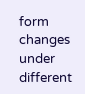form changes under different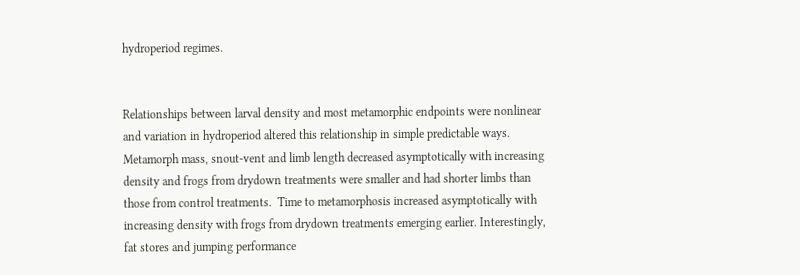hydroperiod regimes.


Relationships between larval density and most metamorphic endpoints were nonlinear and variation in hydroperiod altered this relationship in simple predictable ways. Metamorph mass, snout-vent and limb length decreased asymptotically with increasing density and frogs from drydown treatments were smaller and had shorter limbs than those from control treatments.  Time to metamorphosis increased asymptotically with increasing density with frogs from drydown treatments emerging earlier. Interestingly, fat stores and jumping performance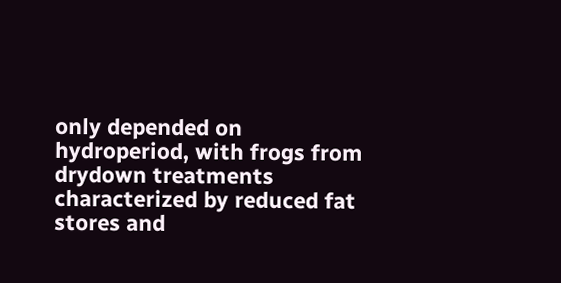only depended on hydroperiod, with frogs from drydown treatments characterized by reduced fat stores and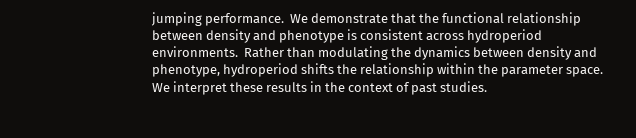jumping performance.  We demonstrate that the functional relationship between density and phenotype is consistent across hydroperiod environments.  Rather than modulating the dynamics between density and phenotype, hydroperiod shifts the relationship within the parameter space. We interpret these results in the context of past studies.